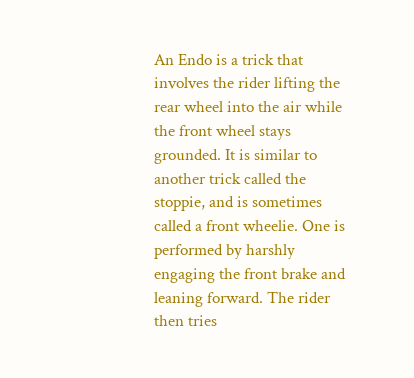An Endo is a trick that involves the rider lifting the rear wheel into the air while the front wheel stays grounded. It is similar to another trick called the stoppie, and is sometimes called a front wheelie. One is performed by harshly engaging the front brake and leaning forward. The rider then tries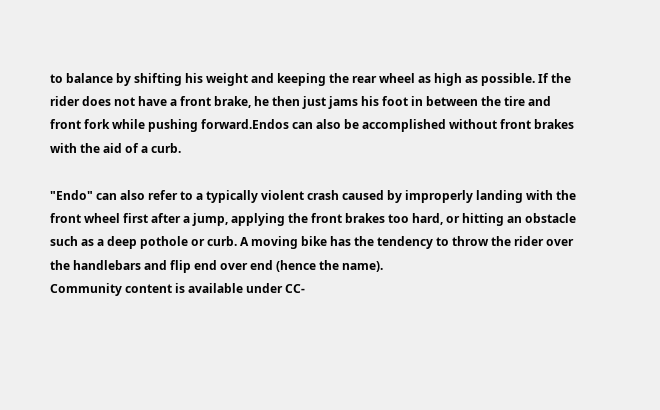to balance by shifting his weight and keeping the rear wheel as high as possible. If the rider does not have a front brake, he then just jams his foot in between the tire and front fork while pushing forward.Endos can also be accomplished without front brakes with the aid of a curb.

"Endo" can also refer to a typically violent crash caused by improperly landing with the front wheel first after a jump, applying the front brakes too hard, or hitting an obstacle such as a deep pothole or curb. A moving bike has the tendency to throw the rider over the handlebars and flip end over end (hence the name).
Community content is available under CC-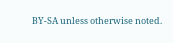BY-SA unless otherwise noted.